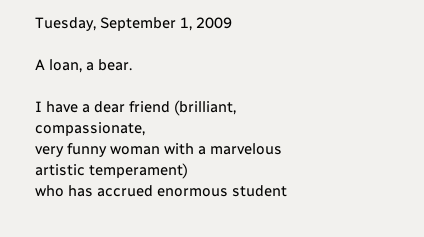Tuesday, September 1, 2009

A loan, a bear.

I have a dear friend (brilliant, compassionate,
very funny woman with a marvelous artistic temperament)
who has accrued enormous student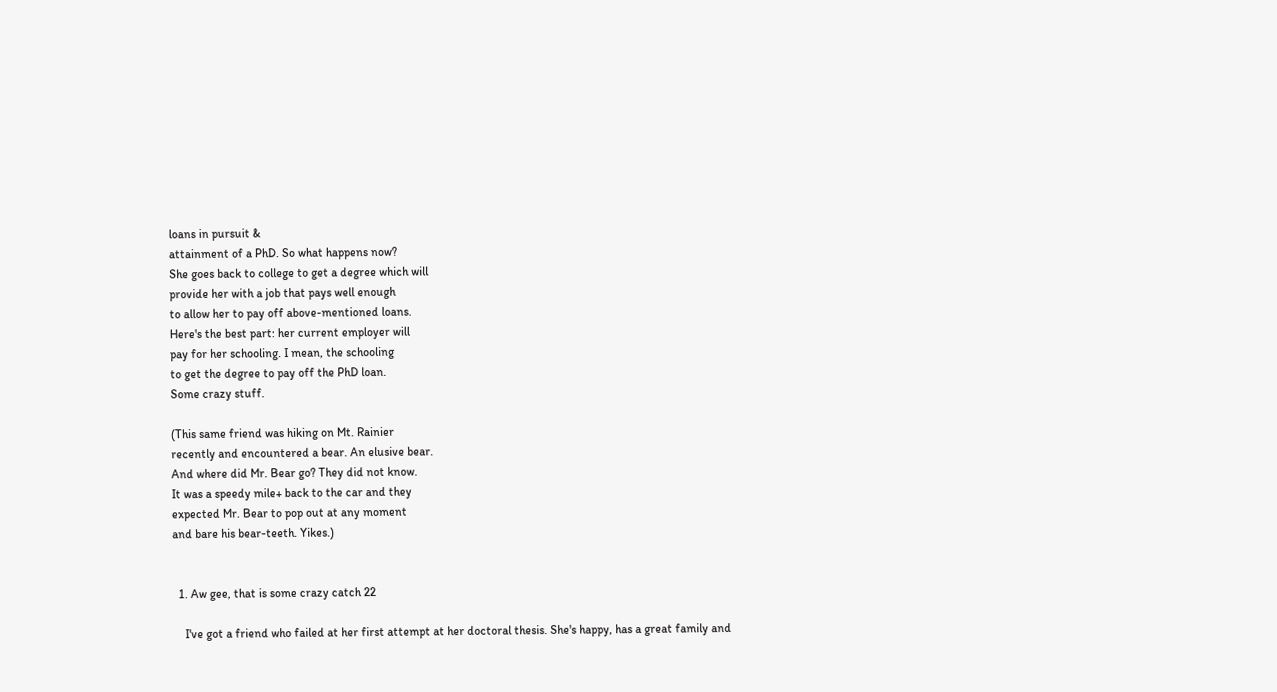loans in pursuit &
attainment of a PhD. So what happens now?
She goes back to college to get a degree which will
provide her with a job that pays well enough
to allow her to pay off above-mentioned loans.
Here's the best part: her current employer will
pay for her schooling. I mean, the schooling
to get the degree to pay off the PhD loan.
Some crazy stuff.

(This same friend was hiking on Mt. Rainier
recently and encountered a bear. An elusive bear.
And where did Mr. Bear go? They did not know.
It was a speedy mile+ back to the car and they
expected Mr. Bear to pop out at any moment
and bare his bear-teeth. Yikes.)


  1. Aw gee, that is some crazy catch 22

    I've got a friend who failed at her first attempt at her doctoral thesis. She's happy, has a great family and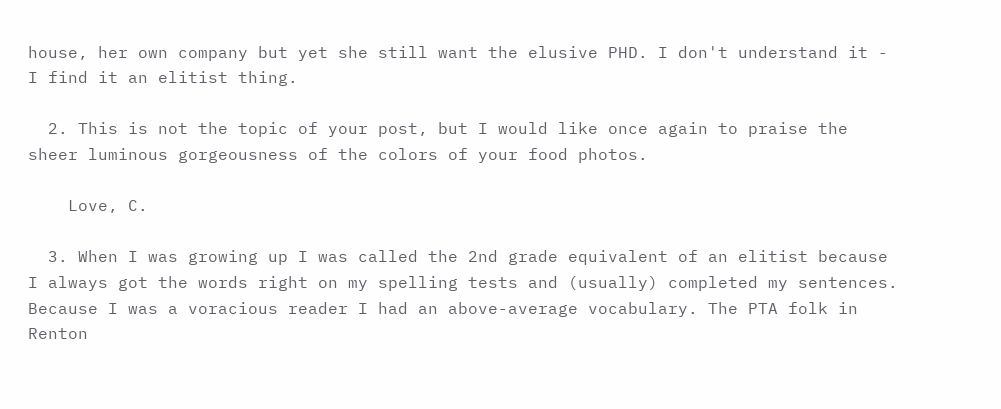house, her own company but yet she still want the elusive PHD. I don't understand it - I find it an elitist thing.

  2. This is not the topic of your post, but I would like once again to praise the sheer luminous gorgeousness of the colors of your food photos.

    Love, C.

  3. When I was growing up I was called the 2nd grade equivalent of an elitist because I always got the words right on my spelling tests and (usually) completed my sentences. Because I was a voracious reader I had an above-average vocabulary. The PTA folk in Renton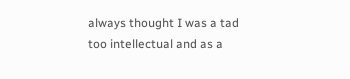always thought I was a tad too intellectual and as a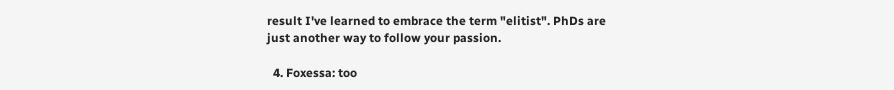result I've learned to embrace the term "elitist". PhDs are just another way to follow your passion.

  4. Foxessa: too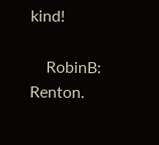kind!

    RobinB: Renton.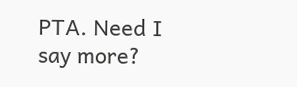PTA. Need I say more?